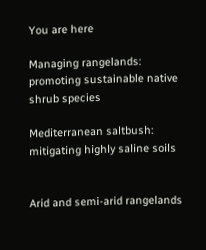You are here

Managing rangelands: promoting sustainable native shrub species

Mediterranean saltbush: mitigating highly saline soils


Arid and semi-arid rangelands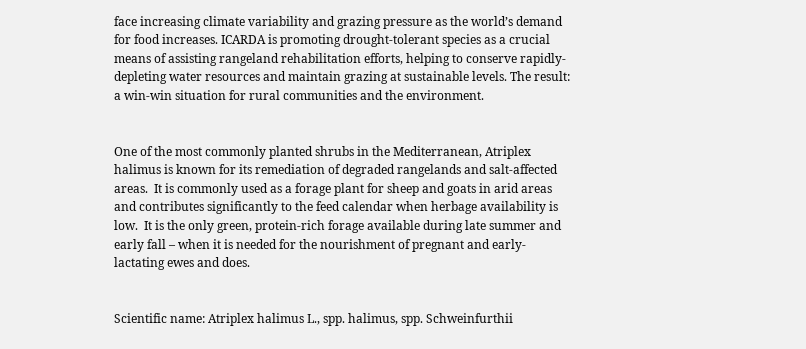face increasing climate variability and grazing pressure as the world’s demand for food increases. ICARDA is promoting drought-tolerant species as a crucial means of assisting rangeland rehabilitation efforts, helping to conserve rapidly-depleting water resources and maintain grazing at sustainable levels. The result: a win-win situation for rural communities and the environment.


One of the most commonly planted shrubs in the Mediterranean, Atriplex halimus is known for its remediation of degraded rangelands and salt-affected areas.  It is commonly used as a forage plant for sheep and goats in arid areas and contributes significantly to the feed calendar when herbage availability is low.  It is the only green, protein-rich forage available during late summer and early fall – when it is needed for the nourishment of pregnant and early-lactating ewes and does.


Scientific name: Atriplex halimus L., spp. halimus, spp. Schweinfurthii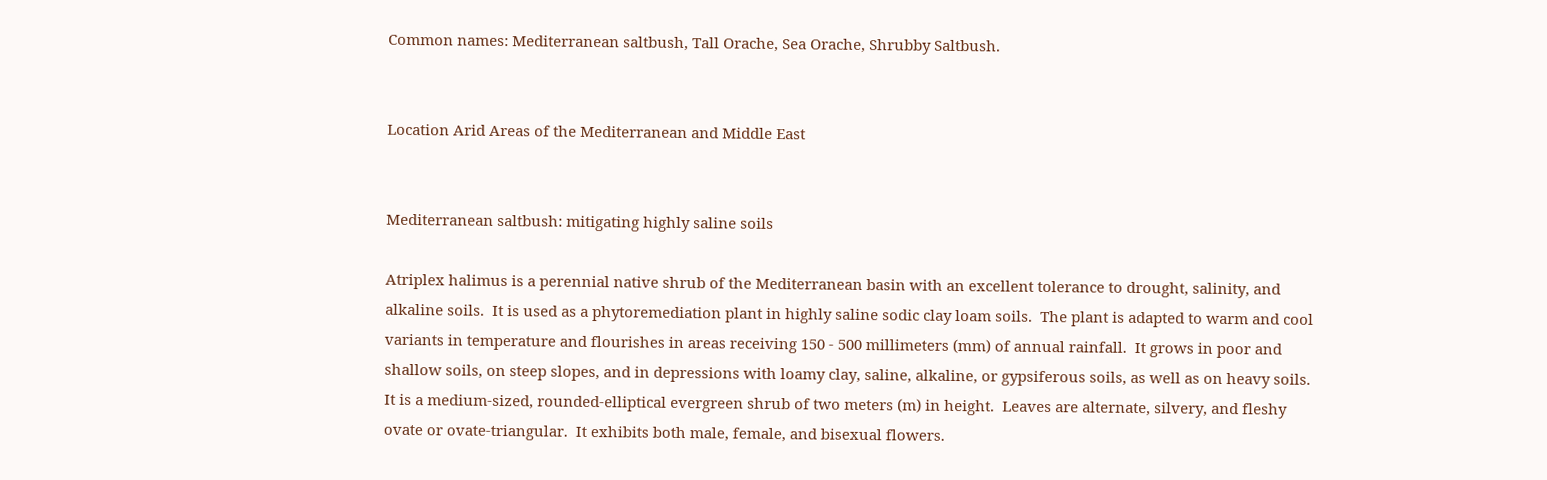Common names: Mediterranean saltbush, Tall Orache, Sea Orache, Shrubby Saltbush.


Location Arid Areas of the Mediterranean and Middle East


Mediterranean saltbush: mitigating highly saline soils

Atriplex halimus is a perennial native shrub of the Mediterranean basin with an excellent tolerance to drought, salinity, and alkaline soils.  It is used as a phytoremediation plant in highly saline sodic clay loam soils.  The plant is adapted to warm and cool variants in temperature and flourishes in areas receiving 150 - 500 millimeters (mm) of annual rainfall.  It grows in poor and shallow soils, on steep slopes, and in depressions with loamy clay, saline, alkaline, or gypsiferous soils, as well as on heavy soils. It is a medium-sized, rounded-elliptical evergreen shrub of two meters (m) in height.  Leaves are alternate, silvery, and fleshy ovate or ovate-triangular.  It exhibits both male, female, and bisexual flowers.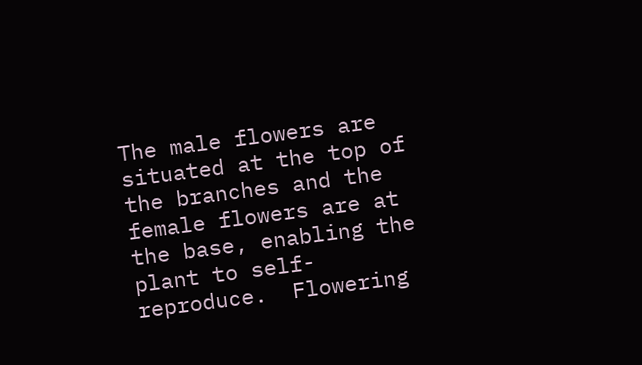The male flowers are situated at the top of the branches and the female flowers are at the base, enabling the plant to self-reproduce.  Flowering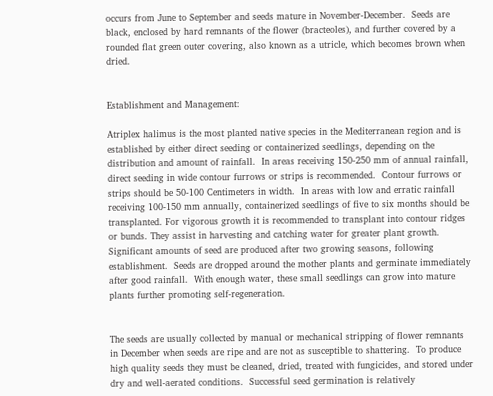occurs from June to September and seeds mature in November-December.  Seeds are black, enclosed by hard remnants of the flower (bracteoles), and further covered by a rounded flat green outer covering, also known as a utricle, which becomes brown when dried.


Establishment and Management:

Atriplex halimus is the most planted native species in the Mediterranean region and is established by either direct seeding or containerized seedlings, depending on the distribution and amount of rainfall.  In areas receiving 150-250 mm of annual rainfall, direct seeding in wide contour furrows or strips is recommended.  Contour furrows or strips should be 50-100 Centimeters in width.  In areas with low and erratic rainfall receiving 100-150 mm annually, containerized seedlings of five to six months should be transplanted. For vigorous growth it is recommended to transplant into contour ridges or bunds. They assist in harvesting and catching water for greater plant growth.  Significant amounts of seed are produced after two growing seasons, following establishment.  Seeds are dropped around the mother plants and germinate immediately after good rainfall.  With enough water, these small seedlings can grow into mature plants further promoting self-regeneration.


The seeds are usually collected by manual or mechanical stripping of flower remnants in December when seeds are ripe and are not as susceptible to shattering.  To produce high quality seeds they must be cleaned, dried, treated with fungicides, and stored under dry and well-aerated conditions.  Successful seed germination is relatively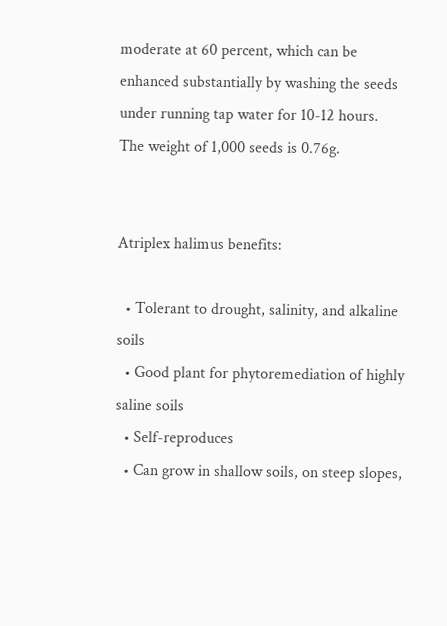moderate at 60 percent, which can be enhanced substantially by washing the seeds under running tap water for 10-12 hours.  The weight of 1,000 seeds is 0.76g.


Atriplex halimus benefits:

  • Tolerant to drought, salinity, and alkaline soils
  • Good plant for phytoremediation of highly saline soils
  • Self-reproduces
  • Can grow in shallow soils, on steep slopes,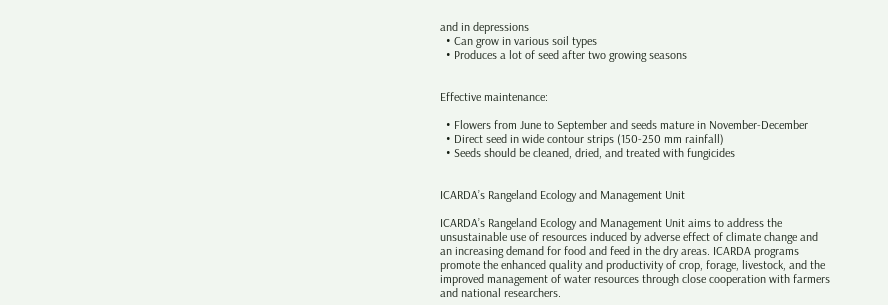and in depressions
  • Can grow in various soil types
  • Produces a lot of seed after two growing seasons


Effective maintenance:

  • Flowers from June to September and seeds mature in November-December
  • Direct seed in wide contour strips (150-250 mm rainfall)
  • Seeds should be cleaned, dried, and treated with fungicides


ICARDA’s Rangeland Ecology and Management Unit

ICARDA’s Rangeland Ecology and Management Unit aims to address the unsustainable use of resources induced by adverse effect of climate change and an increasing demand for food and feed in the dry areas. ICARDA programs promote the enhanced quality and productivity of crop, forage, livestock, and the improved management of water resources through close cooperation with farmers and national researchers.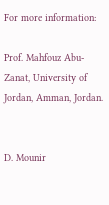For more information:

Prof. Mahfouz Abu-Zanat, University of Jordan, Amman, Jordan.


D. Mounir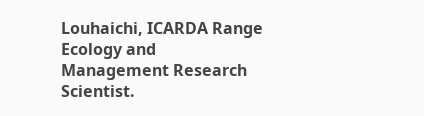Louhaichi, ICARDA Range Ecology and Management Research Scientist.